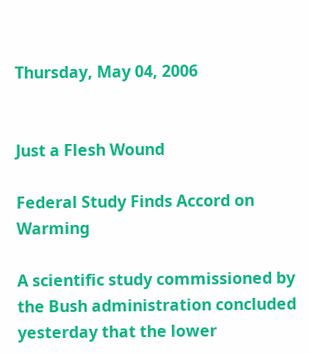Thursday, May 04, 2006


Just a Flesh Wound

Federal Study Finds Accord on Warming

A scientific study commissioned by the Bush administration concluded yesterday that the lower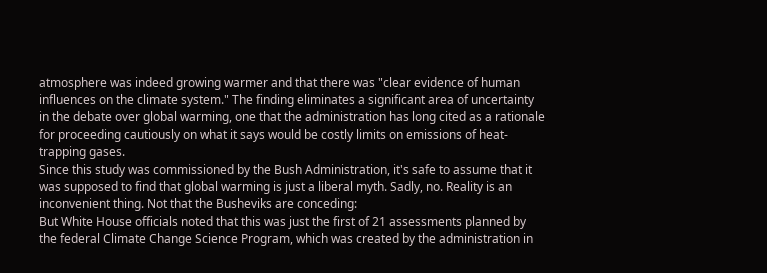atmosphere was indeed growing warmer and that there was "clear evidence of human influences on the climate system." The finding eliminates a significant area of uncertainty in the debate over global warming, one that the administration has long cited as a rationale for proceeding cautiously on what it says would be costly limits on emissions of heat-trapping gases.
Since this study was commissioned by the Bush Administration, it's safe to assume that it was supposed to find that global warming is just a liberal myth. Sadly, no. Reality is an inconvenient thing. Not that the Busheviks are conceding:
But White House officials noted that this was just the first of 21 assessments planned by the federal Climate Change Science Program, which was created by the administration in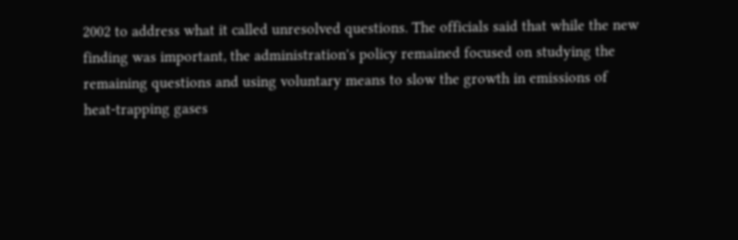2002 to address what it called unresolved questions. The officials said that while the new finding was important, the administration's policy remained focused on studying the remaining questions and using voluntary means to slow the growth in emissions of heat-trapping gases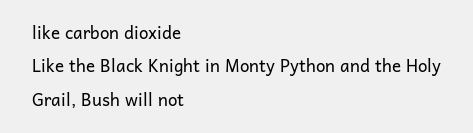like carbon dioxide
Like the Black Knight in Monty Python and the Holy Grail, Bush will not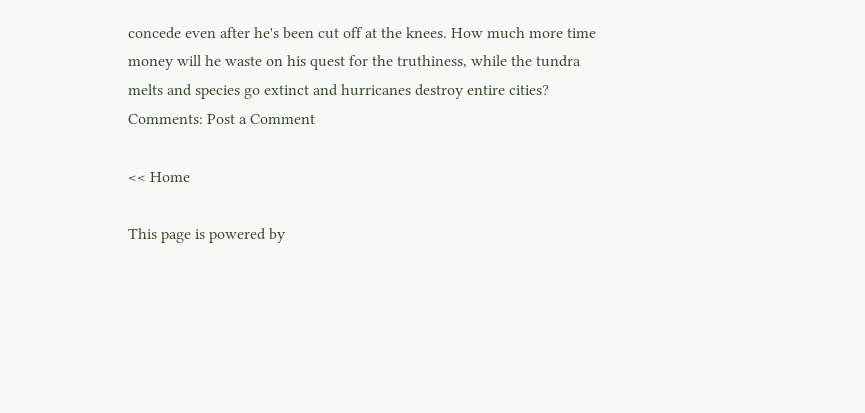concede even after he's been cut off at the knees. How much more time money will he waste on his quest for the truthiness, while the tundra melts and species go extinct and hurricanes destroy entire cities?
Comments: Post a Comment

<< Home

This page is powered by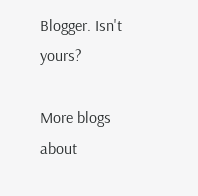Blogger. Isn't yours?

More blogs about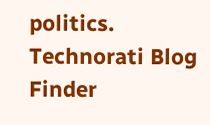politics.
Technorati Blog Finder